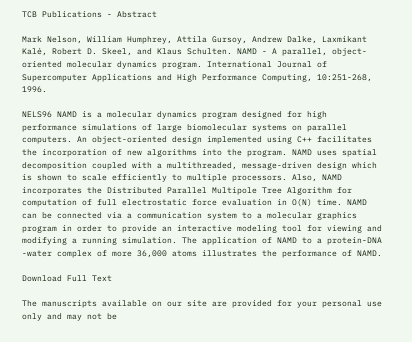TCB Publications - Abstract

Mark Nelson, William Humphrey, Attila Gursoy, Andrew Dalke, Laxmikant Kalé, Robert D. Skeel, and Klaus Schulten. NAMD - A parallel, object-oriented molecular dynamics program. International Journal of Supercomputer Applications and High Performance Computing, 10:251-268, 1996.

NELS96 NAMD is a molecular dynamics program designed for high performance simulations of large biomolecular systems on parallel computers. An object-oriented design implemented using C++ facilitates the incorporation of new algorithms into the program. NAMD uses spatial decomposition coupled with a multithreaded, message-driven design which is shown to scale efficiently to multiple processors. Also, NAMD incorporates the Distributed Parallel Multipole Tree Algorithm for computation of full electrostatic force evaluation in O(N) time. NAMD can be connected via a communication system to a molecular graphics program in order to provide an interactive modeling tool for viewing and modifying a running simulation. The application of NAMD to a protein-DNA -water complex of more 36,000 atoms illustrates the performance of NAMD.

Download Full Text

The manuscripts available on our site are provided for your personal use only and may not be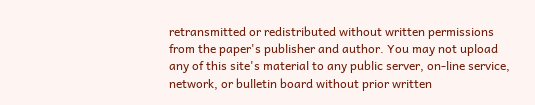retransmitted or redistributed without written permissions from the paper's publisher and author. You may not upload any of this site's material to any public server, on-line service, network, or bulletin board without prior written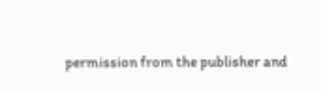permission from the publisher and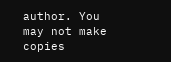author. You may not make copies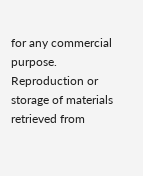for any commercial purpose. Reproduction or storage of materials retrieved from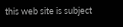this web site is subject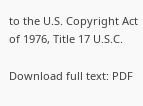to the U.S. Copyright Act of 1976, Title 17 U.S.C.

Download full text: PDF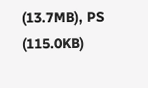(13.7MB), PS (115.0KB)